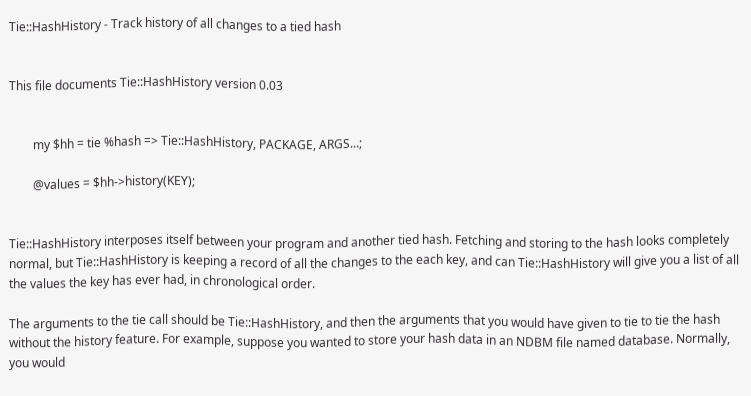Tie::HashHistory - Track history of all changes to a tied hash


This file documents Tie::HashHistory version 0.03


        my $hh = tie %hash => Tie::HashHistory, PACKAGE, ARGS...;

        @values = $hh->history(KEY);


Tie::HashHistory interposes itself between your program and another tied hash. Fetching and storing to the hash looks completely normal, but Tie::HashHistory is keeping a record of all the changes to the each key, and can Tie::HashHistory will give you a list of all the values the key has ever had, in chronological order.

The arguments to the tie call should be Tie::HashHistory, and then the arguments that you would have given to tie to tie the hash without the history feature. For example, suppose you wanted to store your hash data in an NDBM file named database. Normally, you would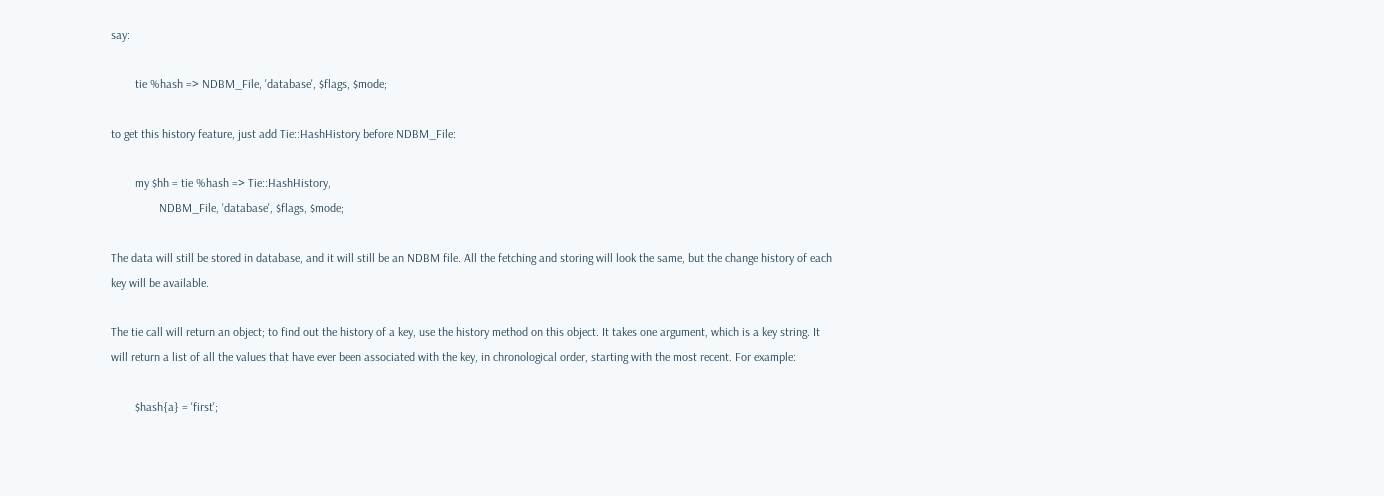say:

        tie %hash => NDBM_File, 'database', $flags, $mode;

to get this history feature, just add Tie::HashHistory before NDBM_File:

        my $hh = tie %hash => Tie::HashHistory,
                NDBM_File, 'database', $flags, $mode;

The data will still be stored in database, and it will still be an NDBM file. All the fetching and storing will look the same, but the change history of each key will be available.

The tie call will return an object; to find out the history of a key, use the history method on this object. It takes one argument, which is a key string. It will return a list of all the values that have ever been associated with the key, in chronological order, starting with the most recent. For example:

        $hash{a} = 'first';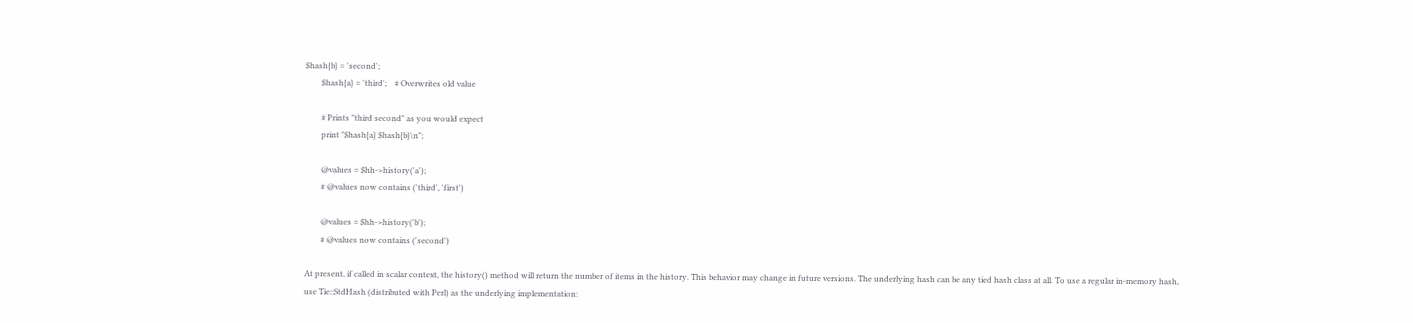$hash{b} = 'second';
        $hash{a} = 'third';    # Overwrites old value

        # Prints "third second" as you would expect
        print "$hash{a} $hash{b}\n";

        @values = $hh->history('a');
        # @values now contains ('third', 'first')

        @values = $hh->history('b');
        # @values now contains ('second')

At present, if called in scalar context, the history() method will return the number of items in the history. This behavior may change in future versions. The underlying hash can be any tied hash class at all. To use a regular in-memory hash, use Tie::StdHash (distributed with Perl) as the underlying implementation: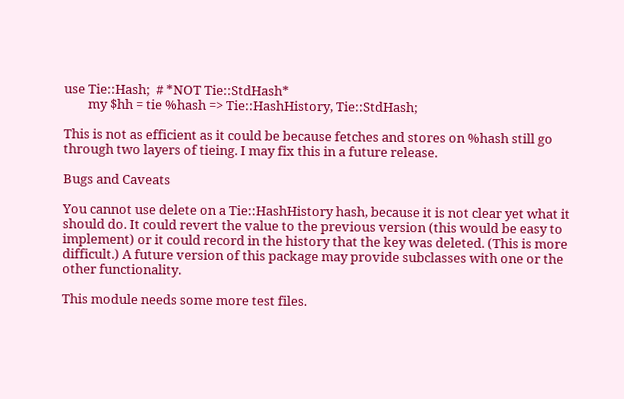use Tie::Hash;  # *NOT Tie::StdHash*
        my $hh = tie %hash => Tie::HashHistory, Tie::StdHash;

This is not as efficient as it could be because fetches and stores on %hash still go through two layers of tieing. I may fix this in a future release.

Bugs and Caveats

You cannot use delete on a Tie::HashHistory hash, because it is not clear yet what it should do. It could revert the value to the previous version (this would be easy to implement) or it could record in the history that the key was deleted. (This is more difficult.) A future version of this package may provide subclasses with one or the other functionality.

This module needs some more test files.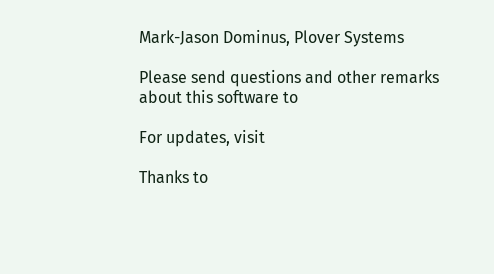Mark-Jason Dominus, Plover Systems

Please send questions and other remarks about this software to

For updates, visit

Thanks to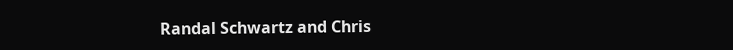Randal Schwartz and Chris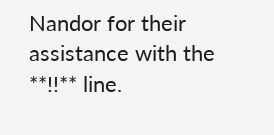Nandor for their assistance with the **!!** line.